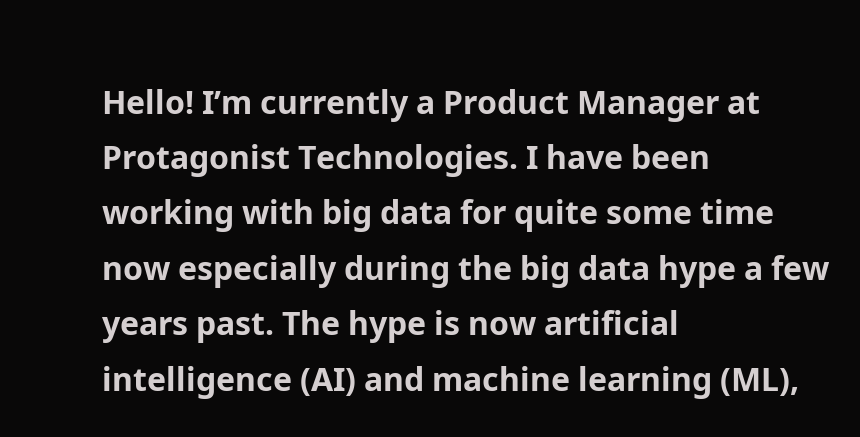Hello! I’m currently a Product Manager at Protagonist Technologies. I have been working with big data for quite some time now especially during the big data hype a few years past. The hype is now artificial intelligence (AI) and machine learning (ML),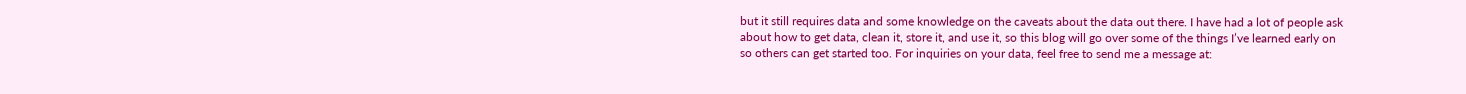but it still requires data and some knowledge on the caveats about the data out there. I have had a lot of people ask about how to get data, clean it, store it, and use it, so this blog will go over some of the things I’ve learned early on so others can get started too. For inquiries on your data, feel free to send me a message at: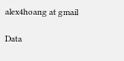alex4hoang at gmail

Data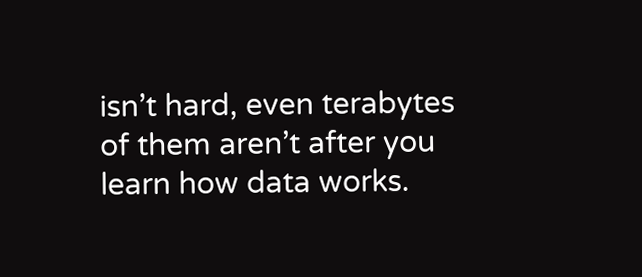isn’t hard, even terabytes of them aren’t after you learn how data works.